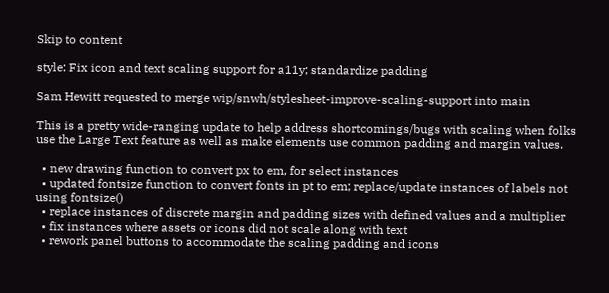Skip to content

style: Fix icon and text scaling support for a11y; standardize padding

Sam Hewitt requested to merge wip/snwh/stylesheet-improve-scaling-support into main

This is a pretty wide-ranging update to help address shortcomings/bugs with scaling when folks use the Large Text feature as well as make elements use common padding and margin values.

  • new drawing function to convert px to em, for select instances
  • updated fontsize function to convert fonts in pt to em; replace/update instances of labels not using fontsize()
  • replace instances of discrete margin and padding sizes with defined values and a multiplier
  • fix instances where assets or icons did not scale along with text
  • rework panel buttons to accommodate the scaling padding and icons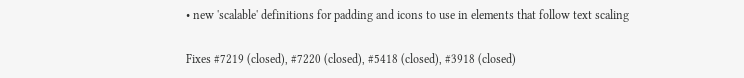• new 'scalable' definitions for padding and icons to use in elements that follow text scaling

Fixes #7219 (closed), #7220 (closed), #5418 (closed), #3918 (closed)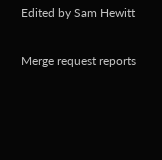Edited by Sam Hewitt

Merge request reports